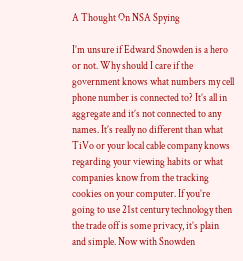A Thought On NSA Spying

I’m unsure if Edward Snowden is a hero or not. Why should I care if the government knows what numbers my cell phone number is connected to? It’s all in aggregate and it’s not connected to any names. It’s really no different than what TiVo or your local cable company knows regarding your viewing habits or what companies know from the tracking cookies on your computer. If you’re going to use 21st century technology then the trade off is some privacy, it’s plain and simple. Now with Snowden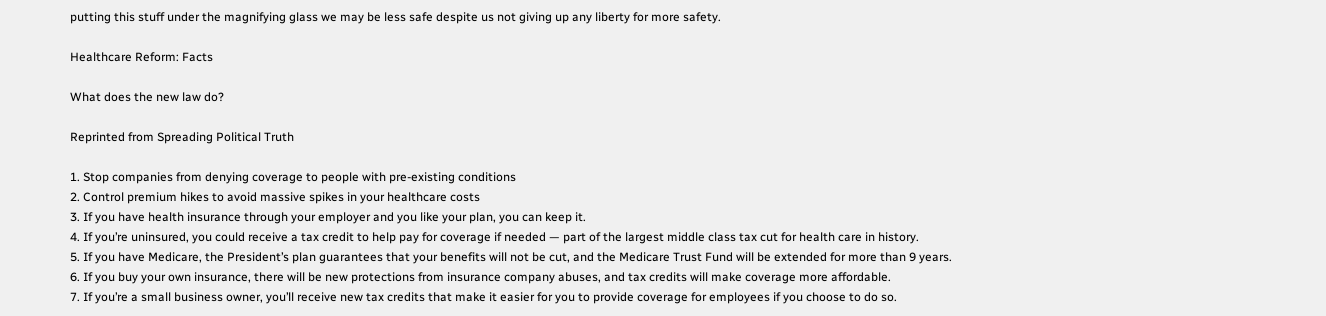putting this stuff under the magnifying glass we may be less safe despite us not giving up any liberty for more safety.

Healthcare Reform: Facts

What does the new law do?

Reprinted from Spreading Political Truth

1. Stop companies from denying coverage to people with pre-existing conditions
2. Control premium hikes to avoid massive spikes in your healthcare costs
3. If you have health insurance through your employer and you like your plan, you can keep it.
4. If you’re uninsured, you could receive a tax credit to help pay for coverage if needed — part of the largest middle class tax cut for health care in history.
5. If you have Medicare, the President’s plan guarantees that your benefits will not be cut, and the Medicare Trust Fund will be extended for more than 9 years.
6. If you buy your own insurance, there will be new protections from insurance company abuses, and tax credits will make coverage more affordable.
7. If you’re a small business owner, you’ll receive new tax credits that make it easier for you to provide coverage for employees if you choose to do so.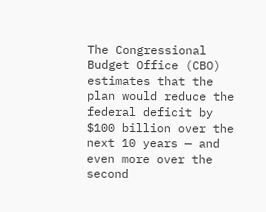The Congressional Budget Office (CBO) estimates that the plan would reduce the federal deficit by $100 billion over the next 10 years — and even more over the second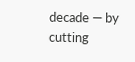decade — by cutting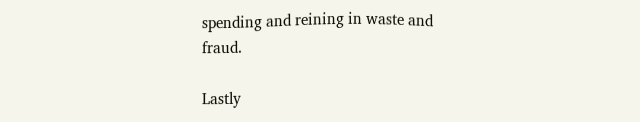spending and reining in waste and fraud.

Lastly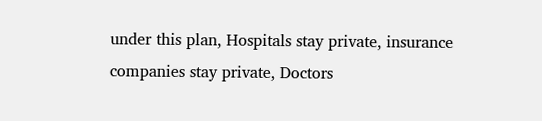under this plan, Hospitals stay private, insurance companies stay private, Doctors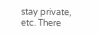stay private, etc. There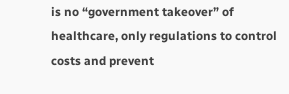is no “government takeover” of healthcare, only regulations to control costs and prevent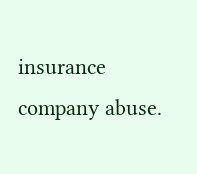insurance company abuse.